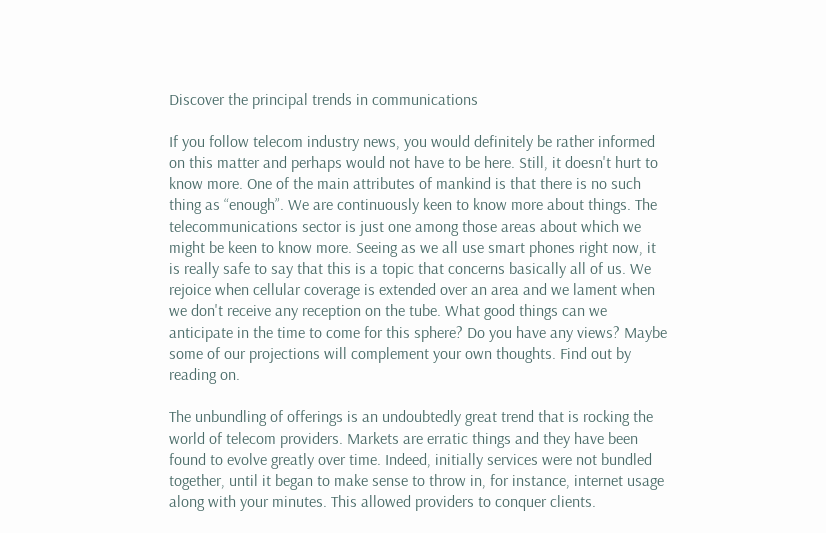Discover the principal trends in communications

If you follow telecom industry news, you would definitely be rather informed on this matter and perhaps would not have to be here. Still, it doesn't hurt to know more. One of the main attributes of mankind is that there is no such thing as “enough”. We are continuously keen to know more about things. The telecommunications sector is just one among those areas about which we might be keen to know more. Seeing as we all use smart phones right now, it is really safe to say that this is a topic that concerns basically all of us. We rejoice when cellular coverage is extended over an area and we lament when we don't receive any reception on the tube. What good things can we anticipate in the time to come for this sphere? Do you have any views? Maybe some of our projections will complement your own thoughts. Find out by reading on.

The unbundling of offerings is an undoubtedly great trend that is rocking the world of telecom providers. Markets are erratic things and they have been found to evolve greatly over time. Indeed, initially services were not bundled together, until it began to make sense to throw in, for instance, internet usage along with your minutes. This allowed providers to conquer clients.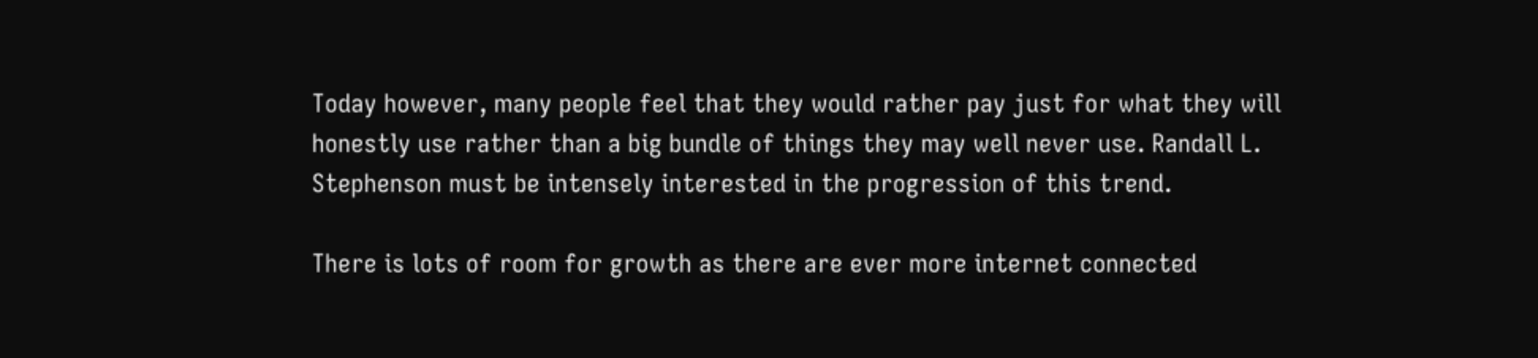Today however, many people feel that they would rather pay just for what they will honestly use rather than a big bundle of things they may well never use. Randall L. Stephenson must be intensely interested in the progression of this trend.

There is lots of room for growth as there are ever more internet connected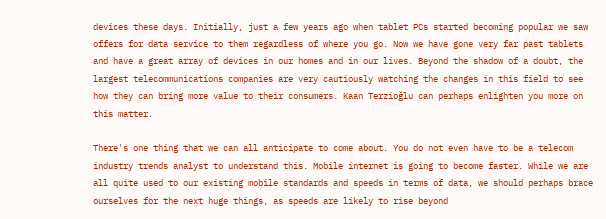devices these days. Initially, just a few years ago when tablet PCs started becoming popular we saw offers for data service to them regardless of where you go. Now we have gone very far past tablets and have a great array of devices in our homes and in our lives. Beyond the shadow of a doubt, the largest telecommunications companies are very cautiously watching the changes in this field to see how they can bring more value to their consumers. Kaan Terzioğlu can perhaps enlighten you more on this matter.

There's one thing that we can all anticipate to come about. You do not even have to be a telecom industry trends analyst to understand this. Mobile internet is going to become faster. While we are all quite used to our existing mobile standards and speeds in terms of data, we should perhaps brace ourselves for the next huge things, as speeds are likely to rise beyond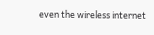even the wireless internet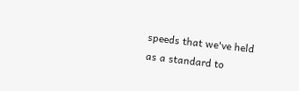speeds that we've held as a standard to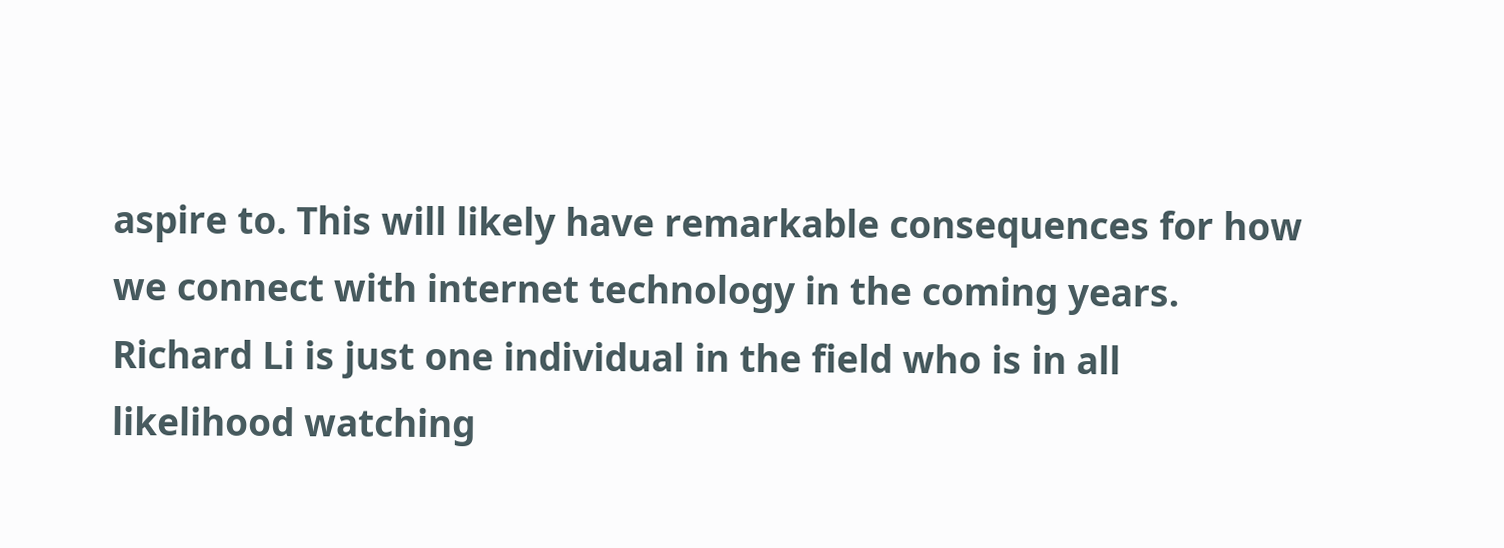aspire to. This will likely have remarkable consequences for how we connect with internet technology in the coming years. Richard Li is just one individual in the field who is in all likelihood watching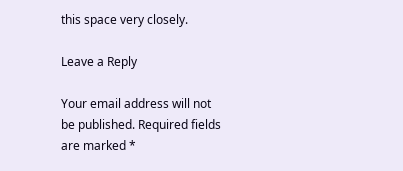this space very closely.

Leave a Reply

Your email address will not be published. Required fields are marked *